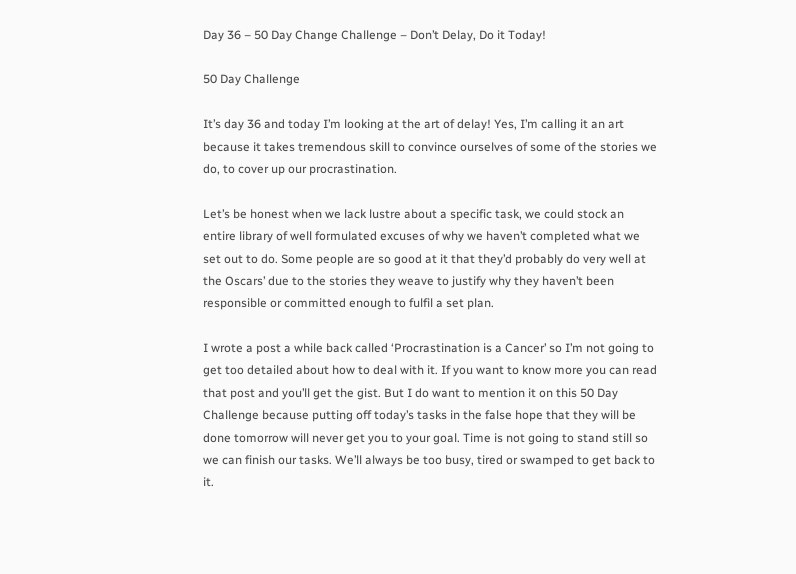Day 36 – 50 Day Change Challenge – Don’t Delay, Do it Today!

50 Day Challenge

It’s day 36 and today I’m looking at the art of delay! Yes, I’m calling it an art because it takes tremendous skill to convince ourselves of some of the stories we do, to cover up our procrastination.

Let’s be honest when we lack lustre about a specific task, we could stock an entire library of well formulated excuses of why we haven’t completed what we set out to do. Some people are so good at it that they’d probably do very well at the Oscars’ due to the stories they weave to justify why they haven’t been responsible or committed enough to fulfil a set plan.

I wrote a post a while back called ‘Procrastination is a Cancer’ so I’m not going to get too detailed about how to deal with it. If you want to know more you can read that post and you’ll get the gist. But I do want to mention it on this 50 Day Challenge because putting off today’s tasks in the false hope that they will be done tomorrow will never get you to your goal. Time is not going to stand still so we can finish our tasks. We’ll always be too busy, tired or swamped to get back to it.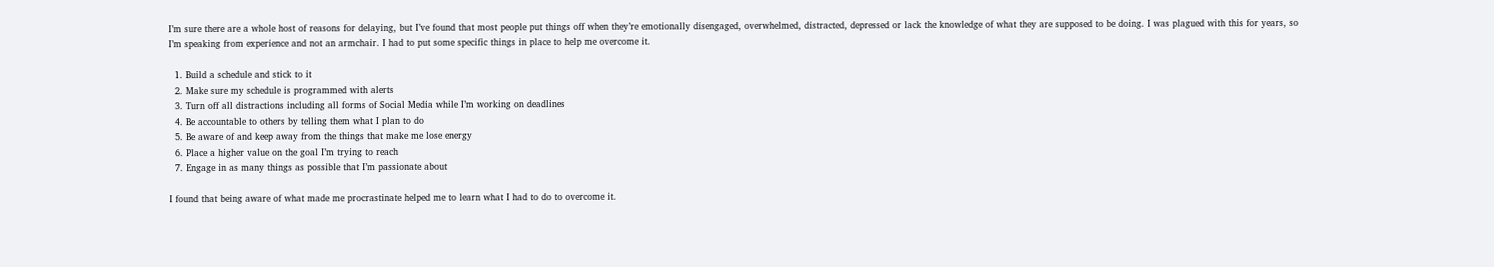I’m sure there are a whole host of reasons for delaying, but I’ve found that most people put things off when they’re emotionally disengaged, overwhelmed, distracted, depressed or lack the knowledge of what they are supposed to be doing. I was plagued with this for years, so I’m speaking from experience and not an armchair. I had to put some specific things in place to help me overcome it.

  1. Build a schedule and stick to it
  2. Make sure my schedule is programmed with alerts
  3. Turn off all distractions including all forms of Social Media while I’m working on deadlines
  4. Be accountable to others by telling them what I plan to do
  5. Be aware of and keep away from the things that make me lose energy
  6. Place a higher value on the goal I’m trying to reach
  7. Engage in as many things as possible that I’m passionate about

I found that being aware of what made me procrastinate helped me to learn what I had to do to overcome it.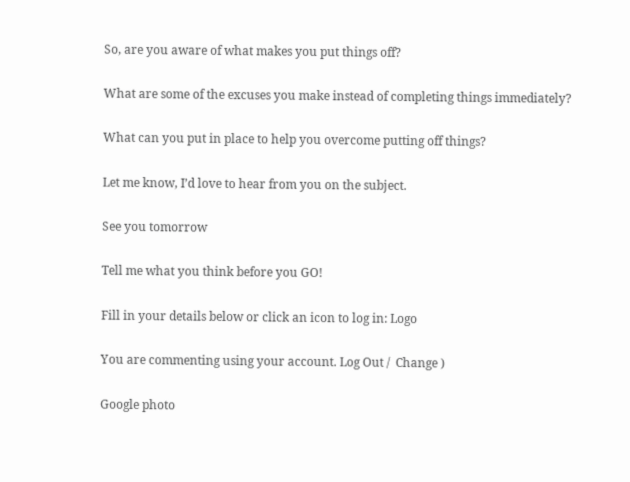So, are you aware of what makes you put things off?

What are some of the excuses you make instead of completing things immediately?

What can you put in place to help you overcome putting off things?

Let me know, I’d love to hear from you on the subject.

See you tomorrow

Tell me what you think before you GO!

Fill in your details below or click an icon to log in: Logo

You are commenting using your account. Log Out /  Change )

Google photo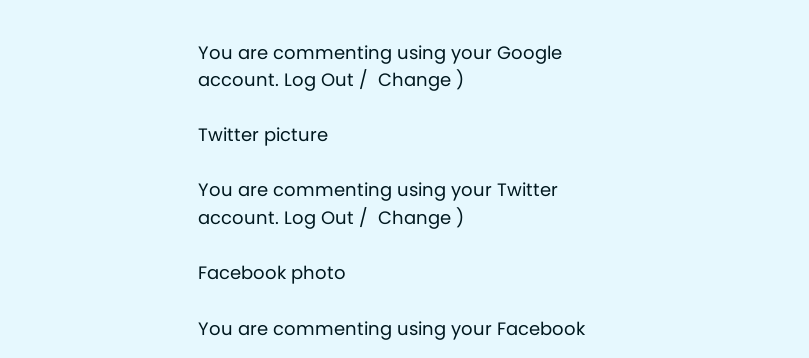You are commenting using your Google account. Log Out /  Change )

Twitter picture

You are commenting using your Twitter account. Log Out /  Change )

Facebook photo

You are commenting using your Facebook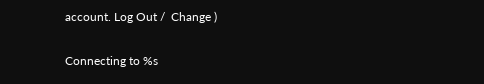account. Log Out /  Change )

Connecting to %s